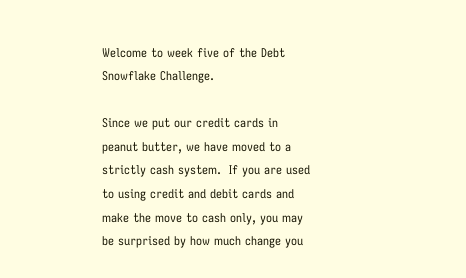Welcome to week five of the Debt Snowflake Challenge.

Since we put our credit cards in peanut butter, we have moved to a strictly cash system.  If you are used to using credit and debit cards and make the move to cash only, you may be surprised by how much change you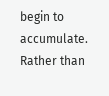begin to accumulate.  Rather than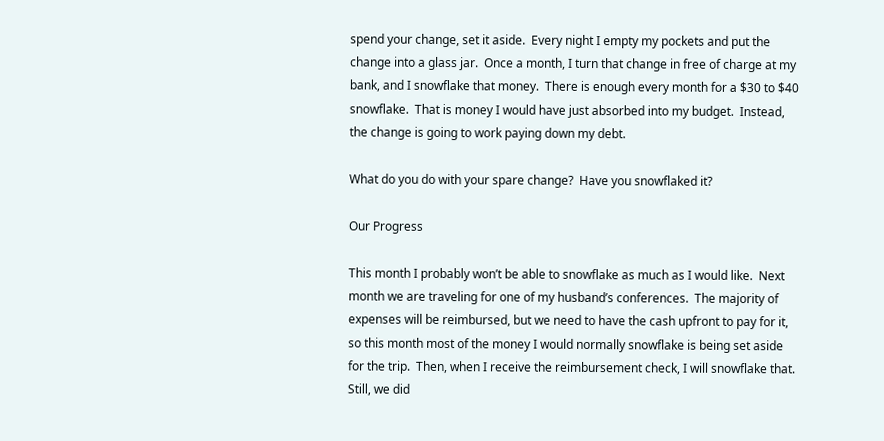spend your change, set it aside.  Every night I empty my pockets and put the change into a glass jar.  Once a month, I turn that change in free of charge at my bank, and I snowflake that money.  There is enough every month for a $30 to $40 snowflake.  That is money I would have just absorbed into my budget.  Instead, the change is going to work paying down my debt.

What do you do with your spare change?  Have you snowflaked it?

Our Progress

This month I probably won’t be able to snowflake as much as I would like.  Next month we are traveling for one of my husband’s conferences.  The majority of expenses will be reimbursed, but we need to have the cash upfront to pay for it, so this month most of the money I would normally snowflake is being set aside for the trip.  Then, when I receive the reimbursement check, I will snowflake that.  Still, we did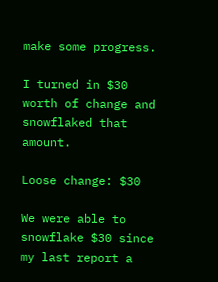make some progress.

I turned in $30 worth of change and snowflaked that amount.

Loose change: $30

We were able to snowflake $30 since my last report a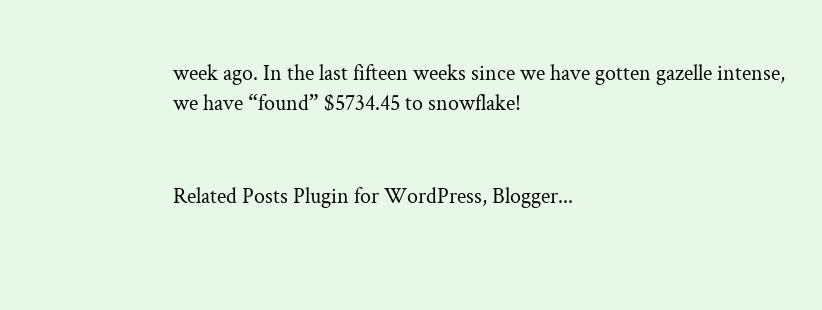week ago. In the last fifteen weeks since we have gotten gazelle intense, we have “found” $5734.45 to snowflake!


Related Posts Plugin for WordPress, Blogger...